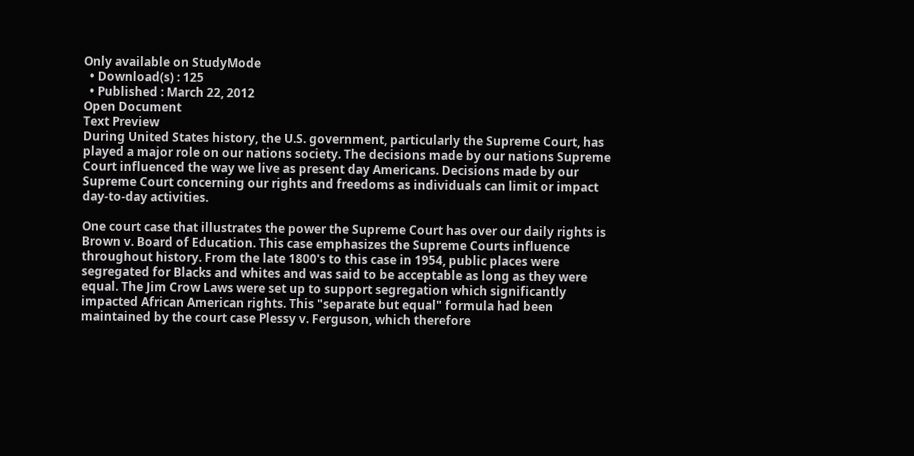Only available on StudyMode
  • Download(s) : 125
  • Published : March 22, 2012
Open Document
Text Preview
During United States history, the U.S. government, particularly the Supreme Court, has played a major role on our nations society. The decisions made by our nations Supreme Court influenced the way we live as present day Americans. Decisions made by our Supreme Court concerning our rights and freedoms as individuals can limit or impact day-to-day activities.

One court case that illustrates the power the Supreme Court has over our daily rights is Brown v. Board of Education. This case emphasizes the Supreme Courts influence throughout history. From the late 1800's to this case in 1954, public places were segregated for Blacks and whites and was said to be acceptable as long as they were equal. The Jim Crow Laws were set up to support segregation which significantly impacted African American rights. This "separate but equal" formula had been maintained by the court case Plessy v. Ferguson, which therefore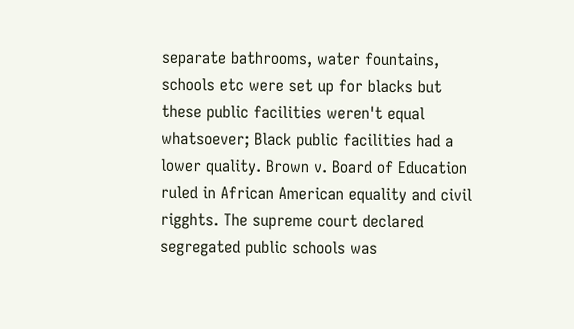separate bathrooms, water fountains, schools etc were set up for blacks but these public facilities weren't equal whatsoever; Black public facilities had a lower quality. Brown v. Board of Education ruled in African American equality and civil rigghts. The supreme court declared segregated public schools was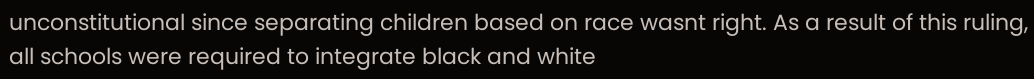unconstitutional since separating children based on race wasnt right. As a result of this ruling, all schools were required to integrate black and white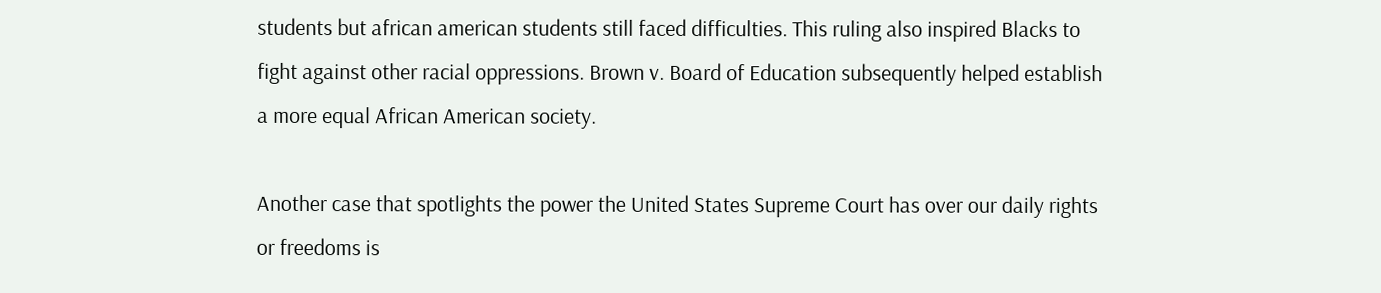students but african american students still faced difficulties. This ruling also inspired Blacks to fight against other racial oppressions. Brown v. Board of Education subsequently helped establish a more equal African American society.

Another case that spotlights the power the United States Supreme Court has over our daily rights or freedoms is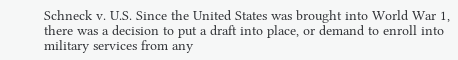Schneck v. U.S. Since the United States was brought into World War 1, there was a decision to put a draft into place, or demand to enroll into military services from any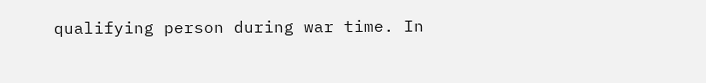qualifying person during war time. In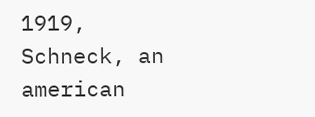1919, Schneck, an american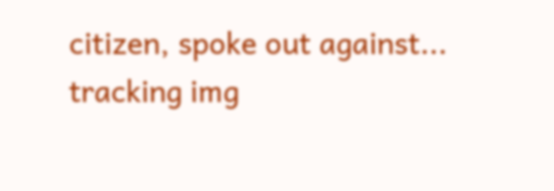citizen, spoke out against...
tracking img